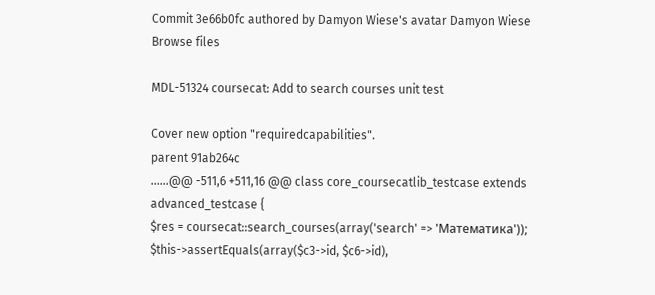Commit 3e66b0fc authored by Damyon Wiese's avatar Damyon Wiese
Browse files

MDL-51324 coursecat: Add to search courses unit test

Cover new option "requiredcapabilities".
parent 91ab264c
......@@ -511,6 +511,16 @@ class core_coursecatlib_testcase extends advanced_testcase {
$res = coursecat::search_courses(array('search' => 'Математика'));
$this->assertEquals(array($c3->id, $c6->id),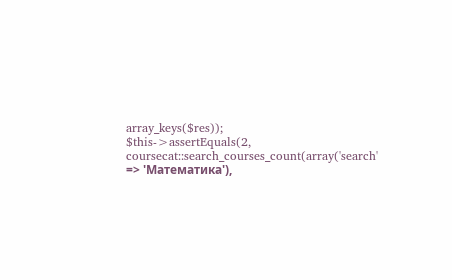array_keys($res));
$this->assertEquals(2, coursecat::search_courses_count(array('search' => 'Математика'),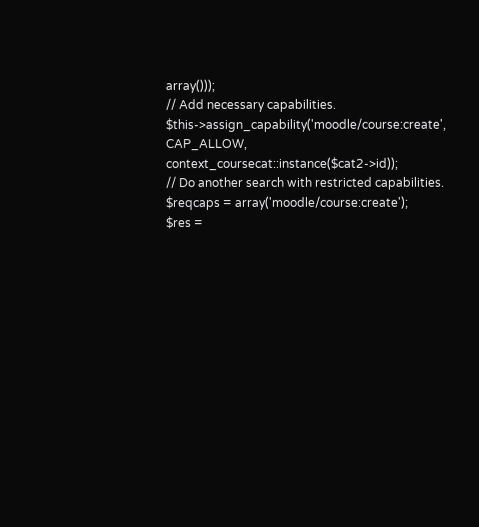array()));
// Add necessary capabilities.
$this->assign_capability('moodle/course:create', CAP_ALLOW, context_coursecat::instance($cat2->id));
// Do another search with restricted capabilities.
$reqcaps = array('moodle/course:create');
$res =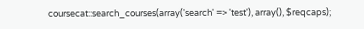coursecat::search_courses(array('search' => 'test'), array(), $reqcaps);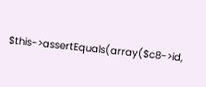$this->assertEquals(array($c8->id,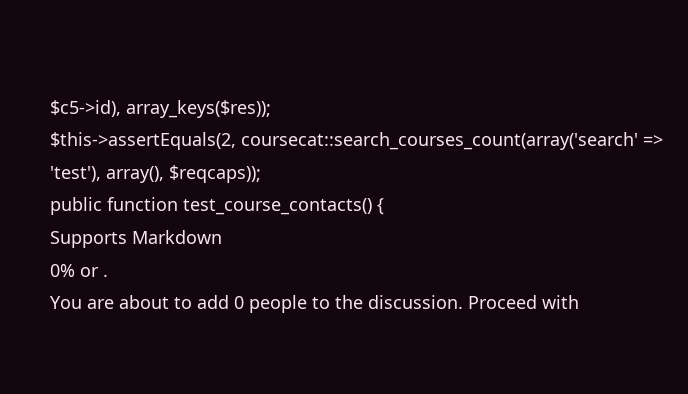$c5->id), array_keys($res));
$this->assertEquals(2, coursecat::search_courses_count(array('search' => 'test'), array(), $reqcaps));
public function test_course_contacts() {
Supports Markdown
0% or .
You are about to add 0 people to the discussion. Proceed with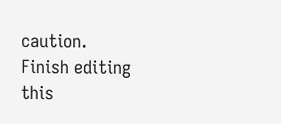caution.
Finish editing this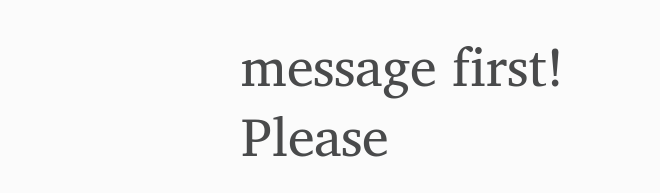message first!
Please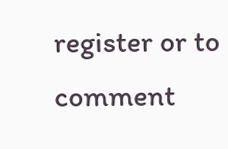register or to comment